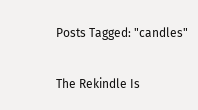Posts Tagged: "candles"


The Rekindle Is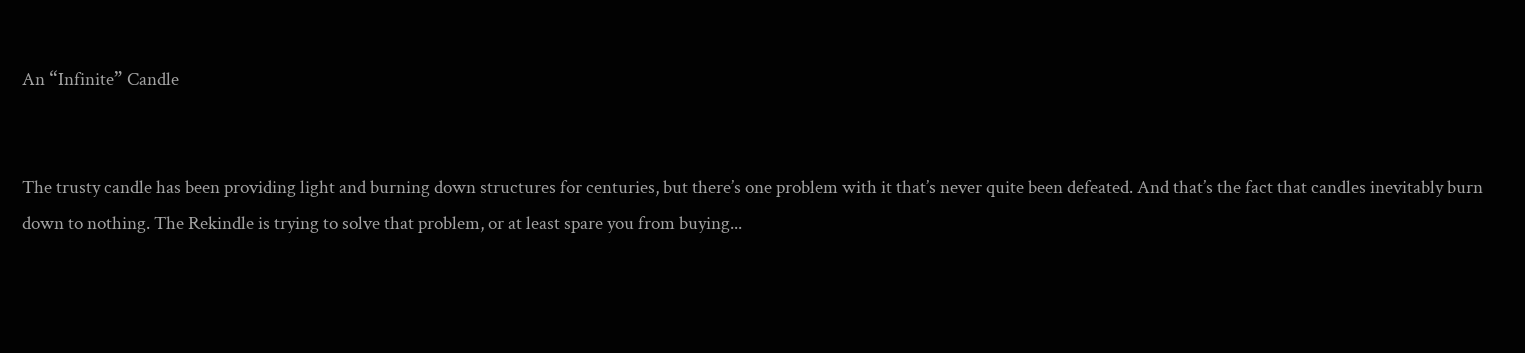An “Infinite” Candle


The trusty candle has been providing light and burning down structures for centuries, but there’s one problem with it that’s never quite been defeated. And that’s the fact that candles inevitably burn down to nothing. The Rekindle is trying to solve that problem, or at least spare you from buying...